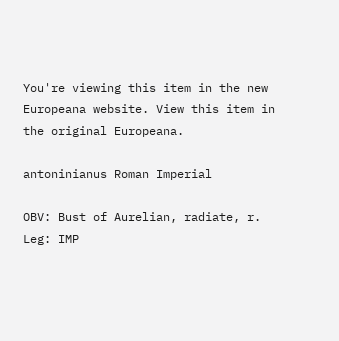You're viewing this item in the new Europeana website. View this item in the original Europeana.

antoninianus Roman Imperial

OBV: Bust of Aurelian, radiate, r.
Leg: IMP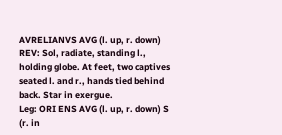AVRELIANVS AVG (l. up, r. down)
REV: Sol, radiate, standing l., holding globe. At feet, two captives seated l. and r., hands tied behind back. Star in exergue.
Leg: ORI ENS AVG (l. up, r. down) S (r. in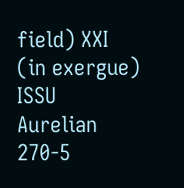field) XXI (in exergue) ISSU Aurelian 270-5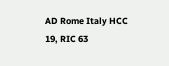AD Rome Italy HCC 19, RIC 63